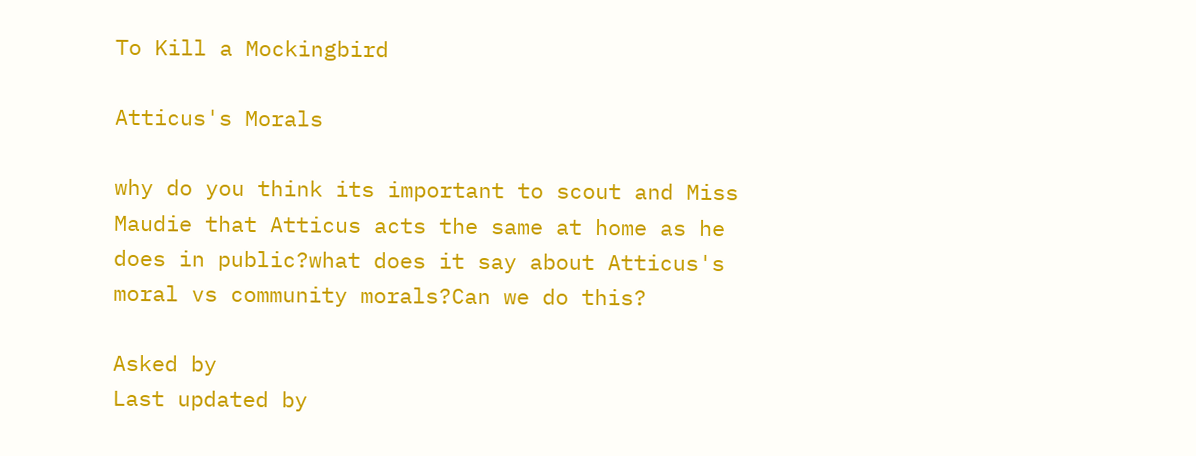To Kill a Mockingbird

Atticus's Morals

why do you think its important to scout and Miss Maudie that Atticus acts the same at home as he does in public?what does it say about Atticus's moral vs community morals?Can we do this?

Asked by
Last updated by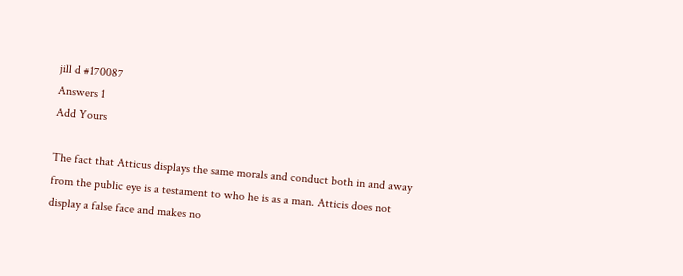jill d #170087
Answers 1
Add Yours

The fact that Atticus displays the same morals and conduct both in and away from the public eye is a testament to who he is as a man. Atticis does not display a false face and makes no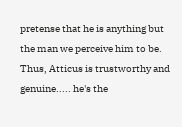pretense that he is anything but the man we perceive him to be. Thus, Atticus is trustworthy and genuine..... he's the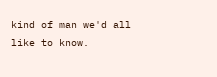kind of man we'd all like to know.